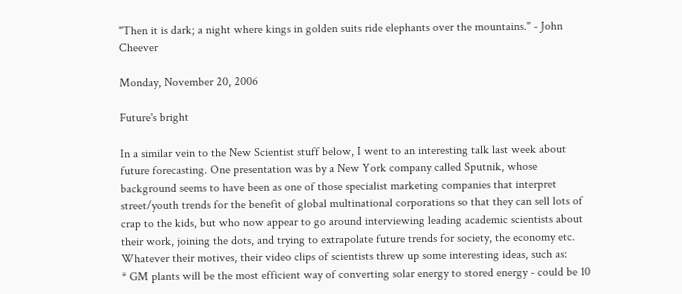"Then it is dark; a night where kings in golden suits ride elephants over the mountains." - John Cheever

Monday, November 20, 2006

Future's bright

In a similar vein to the New Scientist stuff below, I went to an interesting talk last week about future forecasting. One presentation was by a New York company called Sputnik, whose background seems to have been as one of those specialist marketing companies that interpret street/youth trends for the benefit of global multinational corporations so that they can sell lots of crap to the kids, but who now appear to go around interviewing leading academic scientists about their work, joining the dots, and trying to extrapolate future trends for society, the economy etc. Whatever their motives, their video clips of scientists threw up some interesting ideas, such as:
* GM plants will be the most efficient way of converting solar energy to stored energy - could be 10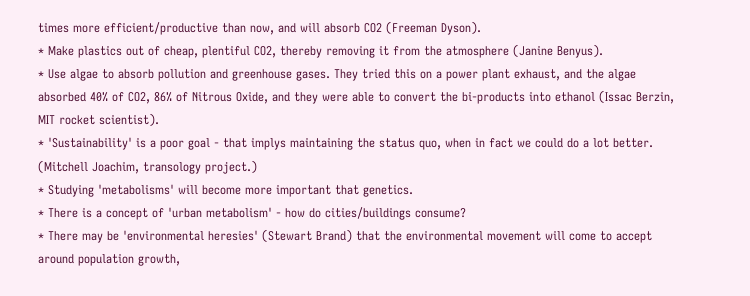times more efficient/productive than now, and will absorb CO2 (Freeman Dyson).
* Make plastics out of cheap, plentiful CO2, thereby removing it from the atmosphere (Janine Benyus).
* Use algae to absorb pollution and greenhouse gases. They tried this on a power plant exhaust, and the algae absorbed 40% of CO2, 86% of Nitrous Oxide, and they were able to convert the bi-products into ethanol (Issac Berzin, MIT rocket scientist).
* 'Sustainability' is a poor goal - that implys maintaining the status quo, when in fact we could do a lot better. (Mitchell Joachim, transology project.)
* Studying 'metabolisms' will become more important that genetics.
* There is a concept of 'urban metabolism' - how do cities/buildings consume?
* There may be 'environmental heresies' (Stewart Brand) that the environmental movement will come to accept around population growth,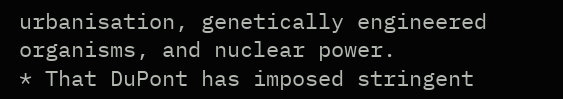urbanisation, genetically engineered organisms, and nuclear power.
* That DuPont has imposed stringent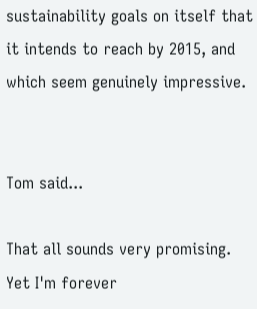sustainability goals on itself that it intends to reach by 2015, and which seem genuinely impressive.


Tom said...

That all sounds very promising. Yet I'm forever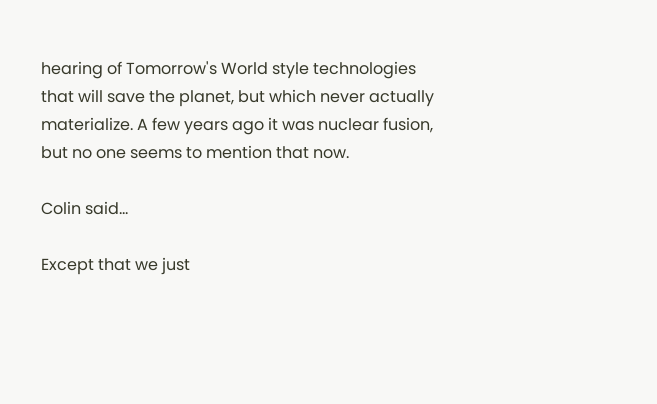hearing of Tomorrow's World style technologies that will save the planet, but which never actually materialize. A few years ago it was nuclear fusion, but no one seems to mention that now.

Colin said...

Except that we just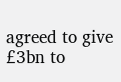agreed to give £3bn to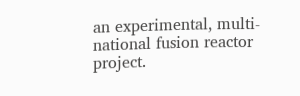an experimental, multi-national fusion reactor project.